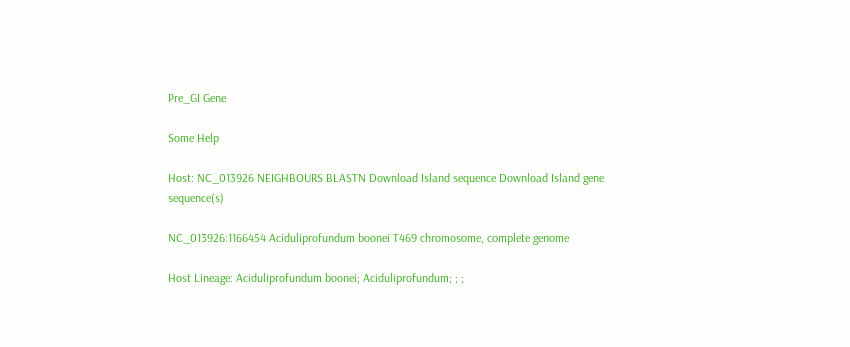Pre_GI Gene

Some Help

Host: NC_013926 NEIGHBOURS BLASTN Download Island sequence Download Island gene sequence(s)

NC_013926:1166454 Aciduliprofundum boonei T469 chromosome, complete genome

Host Lineage: Aciduliprofundum boonei; Aciduliprofundum; ; ;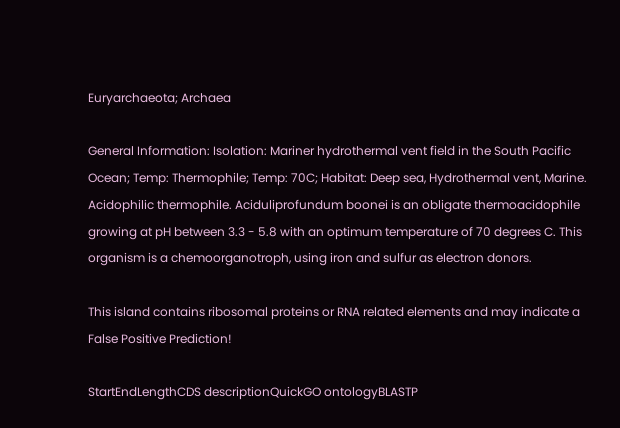Euryarchaeota; Archaea

General Information: Isolation: Mariner hydrothermal vent field in the South Pacific Ocean; Temp: Thermophile; Temp: 70C; Habitat: Deep sea, Hydrothermal vent, Marine. Acidophilic thermophile. Aciduliprofundum boonei is an obligate thermoacidophile growing at pH between 3.3 - 5.8 with an optimum temperature of 70 degrees C. This organism is a chemoorganotroph, using iron and sulfur as electron donors.

This island contains ribosomal proteins or RNA related elements and may indicate a False Positive Prediction!

StartEndLengthCDS descriptionQuickGO ontologyBLASTP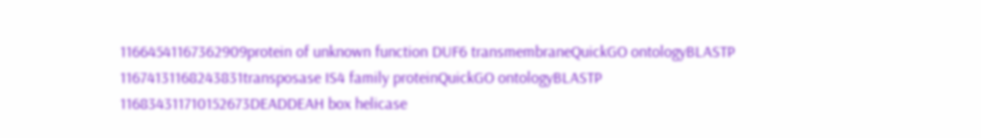11664541167362909protein of unknown function DUF6 transmembraneQuickGO ontologyBLASTP
11674131168243831transposase IS4 family proteinQuickGO ontologyBLASTP
116834311710152673DEADDEAH box helicase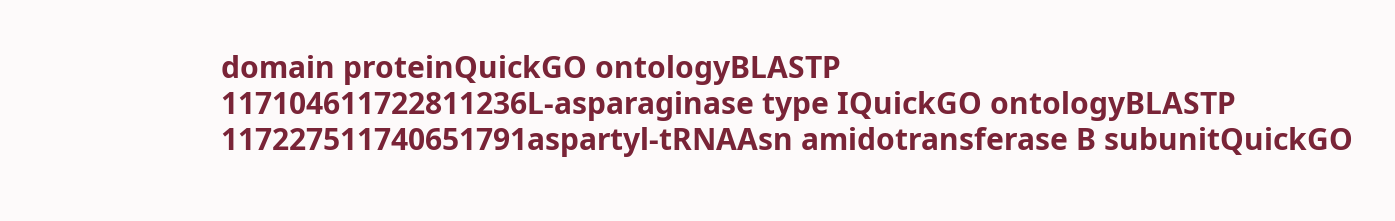domain proteinQuickGO ontologyBLASTP
117104611722811236L-asparaginase type IQuickGO ontologyBLASTP
117227511740651791aspartyl-tRNAAsn amidotransferase B subunitQuickGO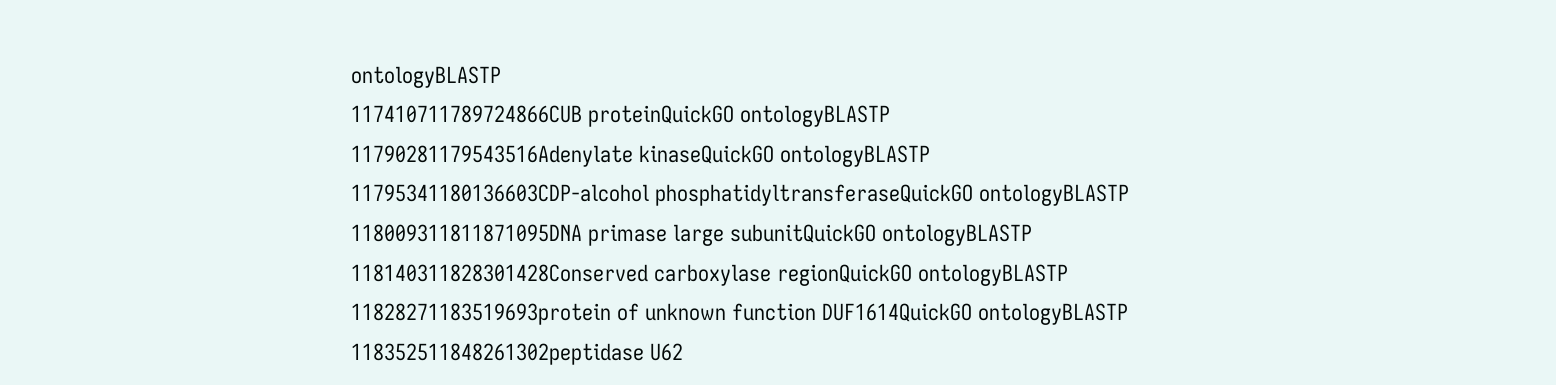ontologyBLASTP
117410711789724866CUB proteinQuickGO ontologyBLASTP
11790281179543516Adenylate kinaseQuickGO ontologyBLASTP
11795341180136603CDP-alcohol phosphatidyltransferaseQuickGO ontologyBLASTP
118009311811871095DNA primase large subunitQuickGO ontologyBLASTP
118140311828301428Conserved carboxylase regionQuickGO ontologyBLASTP
11828271183519693protein of unknown function DUF1614QuickGO ontologyBLASTP
118352511848261302peptidase U62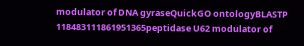modulator of DNA gyraseQuickGO ontologyBLASTP
118483111861951365peptidase U62 modulator of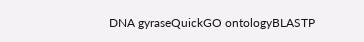DNA gyraseQuickGO ontologyBLASTP